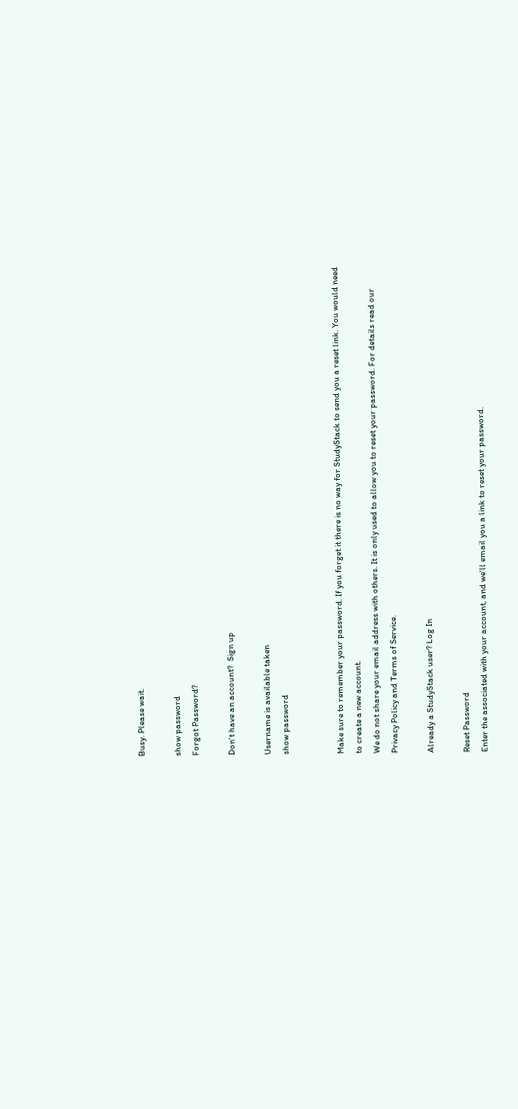Busy. Please wait.

show password
Forgot Password?

Don't have an account?  Sign up

Username is available taken
show password


Make sure to remember your password. If you forget it there is no way for StudyStack to send you a reset link. You would need to create a new account.
We do not share your email address with others. It is only used to allow you to reset your password. For details read our Privacy Policy and Terms of Service.

Already a StudyStack user? Log In

Reset Password
Enter the associated with your account, and we'll email you a link to reset your password.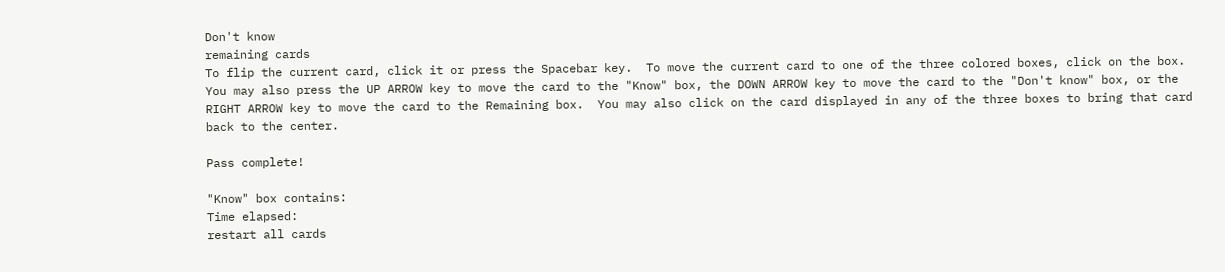Don't know
remaining cards
To flip the current card, click it or press the Spacebar key.  To move the current card to one of the three colored boxes, click on the box.  You may also press the UP ARROW key to move the card to the "Know" box, the DOWN ARROW key to move the card to the "Don't know" box, or the RIGHT ARROW key to move the card to the Remaining box.  You may also click on the card displayed in any of the three boxes to bring that card back to the center.

Pass complete!

"Know" box contains:
Time elapsed:
restart all cards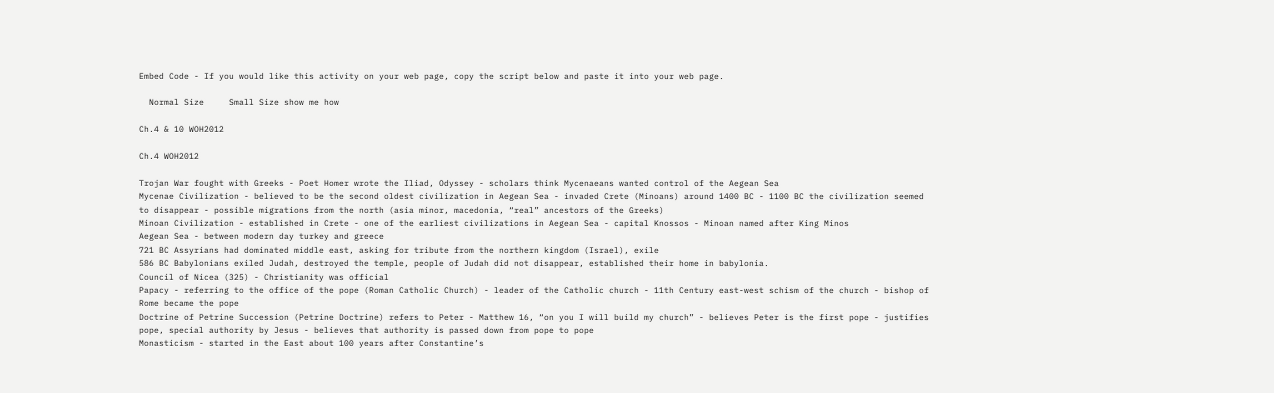Embed Code - If you would like this activity on your web page, copy the script below and paste it into your web page.

  Normal Size     Small Size show me how

Ch.4 & 10 WOH2012

Ch.4 WOH2012

Trojan War fought with Greeks - Poet Homer wrote the Iliad, Odyssey - scholars think Mycenaeans wanted control of the Aegean Sea
Mycenae Civilization - believed to be the second oldest civilization in Aegean Sea - invaded Crete (Minoans) around 1400 BC - 1100 BC the civilization seemed to disappear - possible migrations from the north (asia minor, macedonia, “real” ancestors of the Greeks)
Minoan Civilization - established in Crete - one of the earliest civilizations in Aegean Sea - capital Knossos - Minoan named after King Minos
Aegean Sea - between modern day turkey and greece
721 BC Assyrians had dominated middle east, asking for tribute from the northern kingdom (Israel), exile
586 BC Babylonians exiled Judah, destroyed the temple, people of Judah did not disappear, established their home in babylonia.
Council of Nicea (325) - Christianity was official
Papacy - referring to the office of the pope (Roman Catholic Church) - leader of the Catholic church - 11th Century east-west schism of the church - bishop of Rome became the pope
Doctrine of Petrine Succession (Petrine Doctrine) refers to Peter - Matthew 16, “on you I will build my church” - believes Peter is the first pope - justifies pope, special authority by Jesus - believes that authority is passed down from pope to pope
Monasticism - started in the East about 100 years after Constantine’s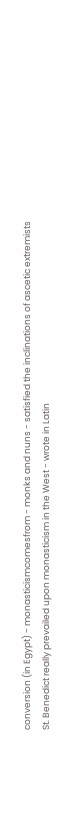conversion (in Egypt) - monasticismcomesfrom - monks and nuns - satisfied the inclinations of ascetic extremists
St. Benedict really prevailed upon monasticism in the West - wrote in Latin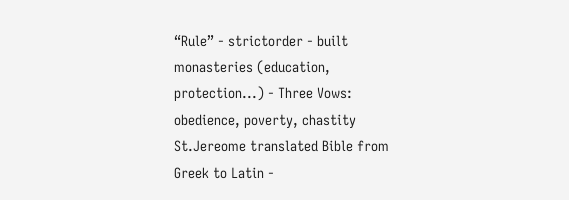“Rule” - strictorder - built monasteries (education, protection...) - Three Vows: obedience, poverty, chastity
St.Jereome translated Bible from Greek to Latin -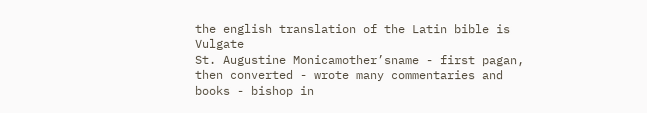the english translation of the Latin bible is Vulgate
St. Augustine Monicamother’sname - first pagan, then converted - wrote many commentaries and books - bishop in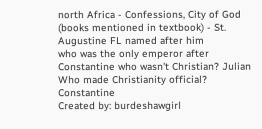north Africa - Confessions, City of God (books mentioned in textbook) - St. Augustine FL named after him
who was the only emperor after Constantine who wasn't Christian? Julian
Who made Christianity official? Constantine
Created by: burdeshawgirl